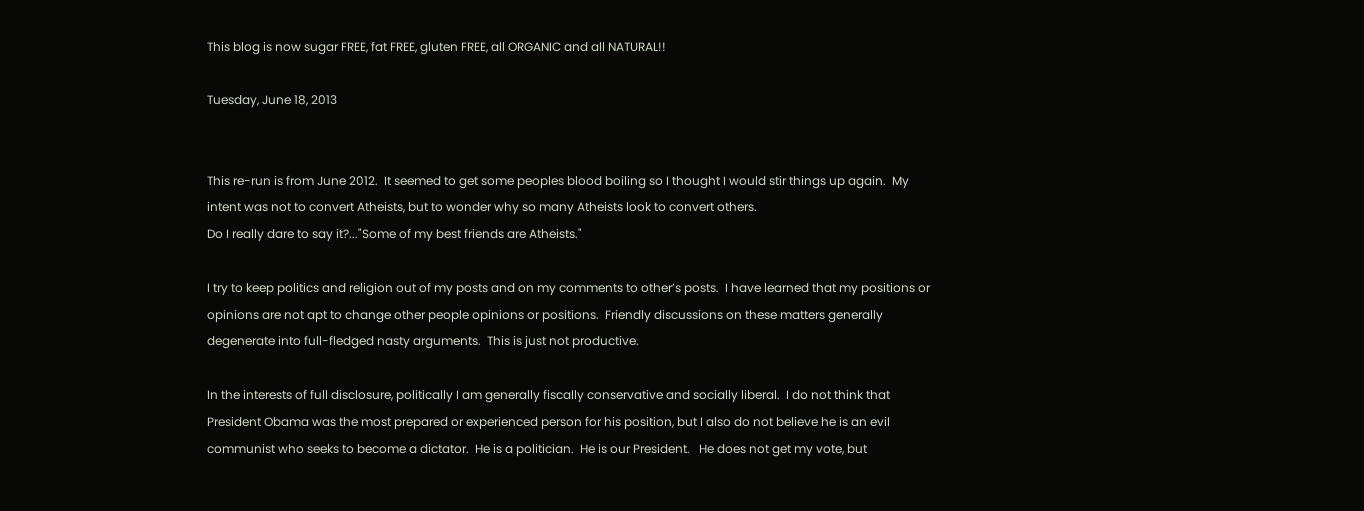This blog is now sugar FREE, fat FREE, gluten FREE, all ORGANIC and all NATURAL!!

Tuesday, June 18, 2013


This re-run is from June 2012.  It seemed to get some peoples blood boiling so I thought I would stir things up again.  My intent was not to convert Atheists, but to wonder why so many Atheists look to convert others.
Do I really dare to say it?..."Some of my best friends are Atheists."

I try to keep politics and religion out of my posts and on my comments to other’s posts.  I have learned that my positions or opinions are not apt to change other people opinions or positions.  Friendly discussions on these matters generally degenerate into full-fledged nasty arguments.  This is just not productive.

In the interests of full disclosure, politically I am generally fiscally conservative and socially liberal.  I do not think that President Obama was the most prepared or experienced person for his position, but I also do not believe he is an evil communist who seeks to become a dictator.  He is a politician.  He is our President.   He does not get my vote, but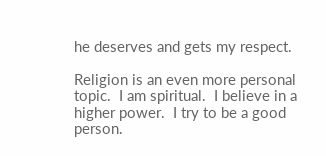he deserves and gets my respect.

Religion is an even more personal topic.  I am spiritual.  I believe in a higher power.  I try to be a good person.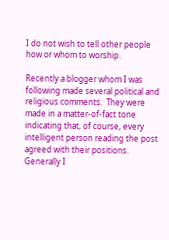I do not wish to tell other people how or whom to worship.

Recently a blogger whom I was following made several political and religious comments.  They were made in a matter-of-fact tone indicating that, of course, every intelligent person reading the post agreed with their positions.  Generally I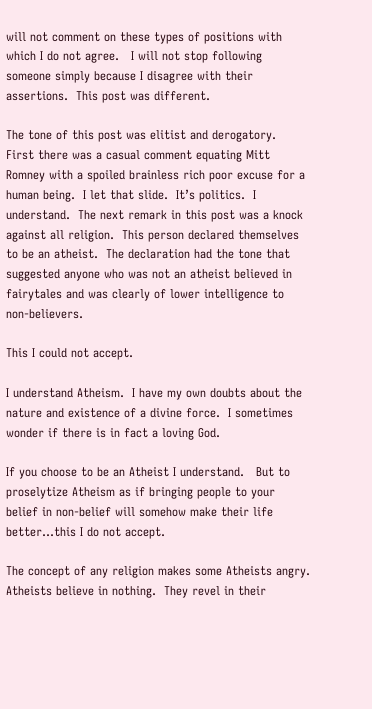will not comment on these types of positions with which I do not agree.   I will not stop following someone simply because I disagree with their assertions.  This post was different.

The tone of this post was elitist and derogatory.   First there was a casual comment equating Mitt Romney with a spoiled brainless rich poor excuse for a human being.  I let that slide.  It’s politics.  I understand.  The next remark in this post was a knock against all religion.  This person declared themselves to be an atheist.  The declaration had the tone that suggested anyone who was not an atheist believed in fairytales and was clearly of lower intelligence to non-believers.

This I could not accept.

I understand Atheism.  I have my own doubts about the nature and existence of a divine force.  I sometimes wonder if there is in fact a loving God.

If you choose to be an Atheist I understand.   But to proselytize Atheism as if bringing people to your belief in non-belief will somehow make their life better…this I do not accept.

The concept of any religion makes some Atheists angry.  Atheists believe in nothing.  They revel in their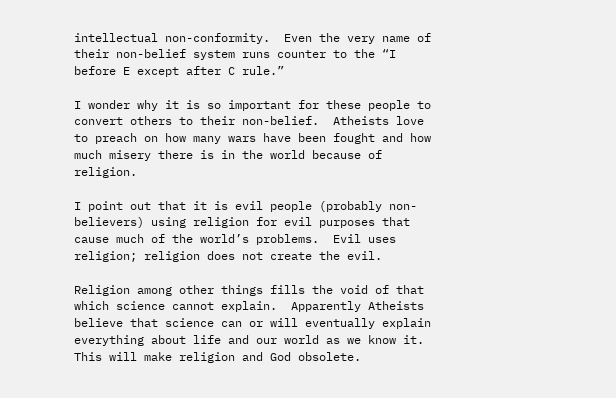intellectual non-conformity.  Even the very name of their non-belief system runs counter to the “I before E except after C rule.”

I wonder why it is so important for these people to convert others to their non-belief.  Atheists love to preach on how many wars have been fought and how much misery there is in the world because of religion.

I point out that it is evil people (probably non-believers) using religion for evil purposes that cause much of the world’s problems.  Evil uses religion; religion does not create the evil.

Religion among other things fills the void of that which science cannot explain.  Apparently Atheists believe that science can or will eventually explain everything about life and our world as we know it.  This will make religion and God obsolete.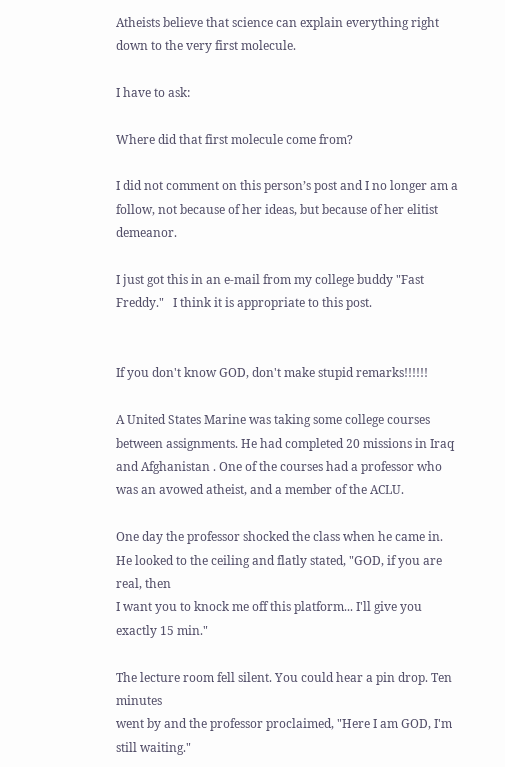Atheists believe that science can explain everything right down to the very first molecule.

I have to ask:

Where did that first molecule come from?

I did not comment on this person’s post and I no longer am a follow, not because of her ideas, but because of her elitist demeanor.

I just got this in an e-mail from my college buddy "Fast Freddy."   I think it is appropriate to this post.


If you don't know GOD, don't make stupid remarks!!!!!!

A United States Marine was taking some college courses
between assignments. He had completed 20 missions in Iraq
and Afghanistan . One of the courses had a professor who
was an avowed atheist, and a member of the ACLU.

One day the professor shocked the class when he came in.
He looked to the ceiling and flatly stated, "GOD, if you are real, then
I want you to knock me off this platform... I'll give you exactly 15 min."

The lecture room fell silent. You could hear a pin drop. Ten minutes
went by and the professor proclaimed, "Here I am GOD, I'm still waiting."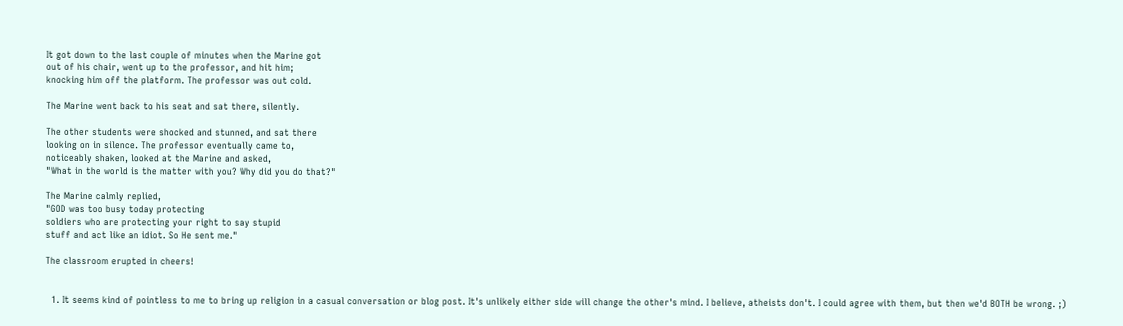It got down to the last couple of minutes when the Marine got
out of his chair, went up to the professor, and hit him;
knocking him off the platform. The professor was out cold.

The Marine went back to his seat and sat there, silently.

The other students were shocked and stunned, and sat there
looking on in silence. The professor eventually came to,
noticeably shaken, looked at the Marine and asked,
"What in the world is the matter with you? Why did you do that?"

The Marine calmly replied,
"GOD was too busy today protecting
soldiers who are protecting your right to say stupid
stuff and act like an idiot. So He sent me."

The classroom erupted in cheers!


  1. It seems kind of pointless to me to bring up religion in a casual conversation or blog post. It's unlikely either side will change the other's mind. I believe, atheists don't. I could agree with them, but then we'd BOTH be wrong. ;)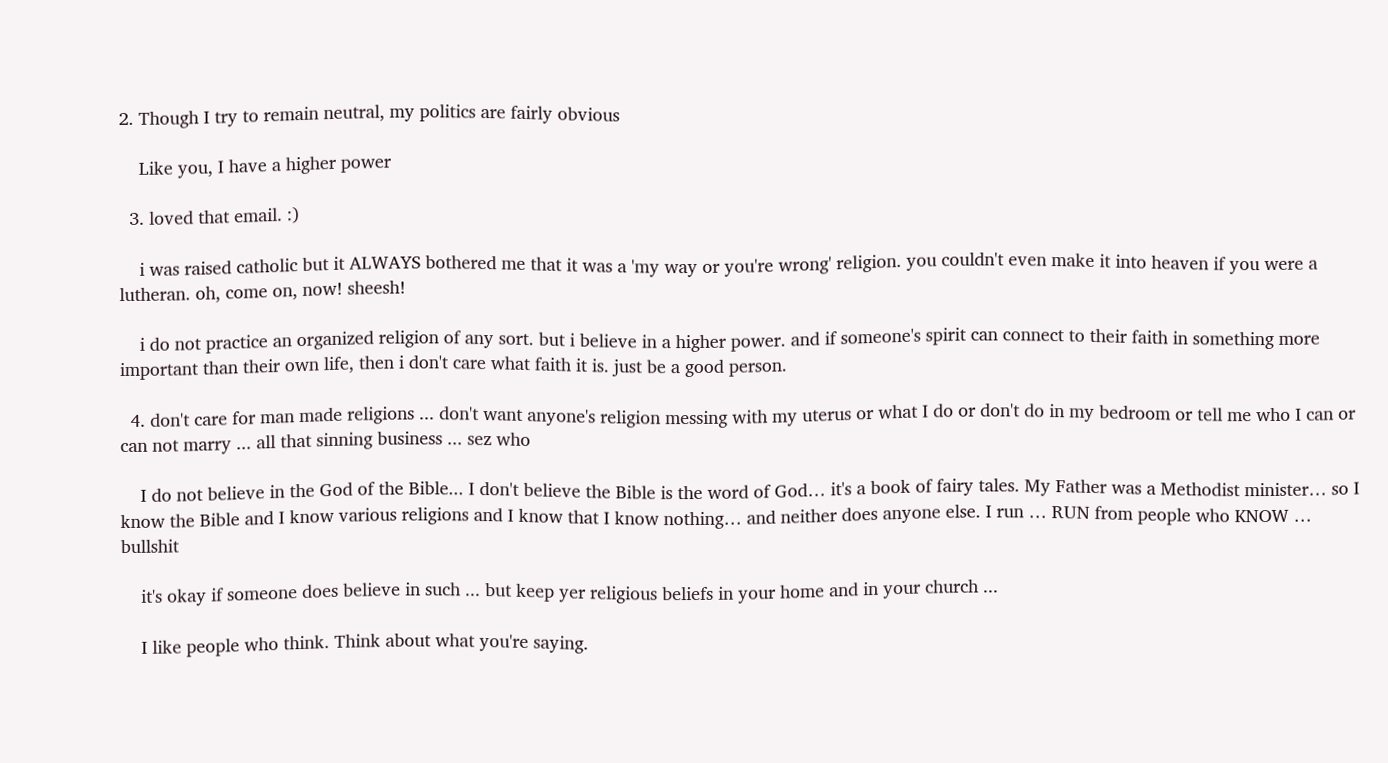2. Though I try to remain neutral, my politics are fairly obvious

    Like you, I have a higher power

  3. loved that email. :)

    i was raised catholic but it ALWAYS bothered me that it was a 'my way or you're wrong' religion. you couldn't even make it into heaven if you were a lutheran. oh, come on, now! sheesh!

    i do not practice an organized religion of any sort. but i believe in a higher power. and if someone's spirit can connect to their faith in something more important than their own life, then i don't care what faith it is. just be a good person.

  4. don't care for man made religions ... don't want anyone's religion messing with my uterus or what I do or don't do in my bedroom or tell me who I can or can not marry ... all that sinning business ... sez who

    I do not believe in the God of the Bible... I don't believe the Bible is the word of God… it's a book of fairy tales. My Father was a Methodist minister… so I know the Bible and I know various religions and I know that I know nothing… and neither does anyone else. I run … RUN from people who KNOW … bullshit

    it's okay if someone does believe in such ... but keep yer religious beliefs in your home and in your church ...

    I like people who think. Think about what you're saying.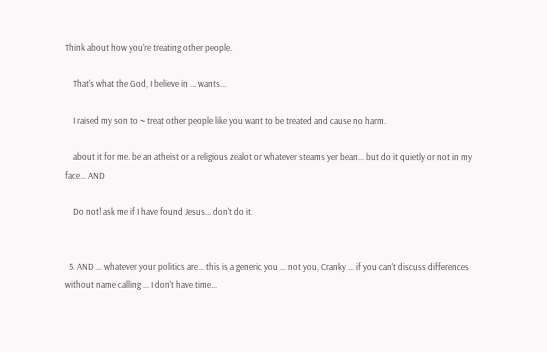Think about how you're treating other people.

    That's what the God, I believe in ... wants...

    I raised my son to ~ treat other people like you want to be treated and cause no harm.

    about it for me. be an atheist or a religious zealot or whatever steams yer bean... but do it quietly or not in my face... AND

    Do not! ask me if I have found Jesus... don't do it.


  5. AND ... whatever your politics are... this is a generic you ... not you, Cranky ... if you can't discuss differences without name calling ... I don't have time...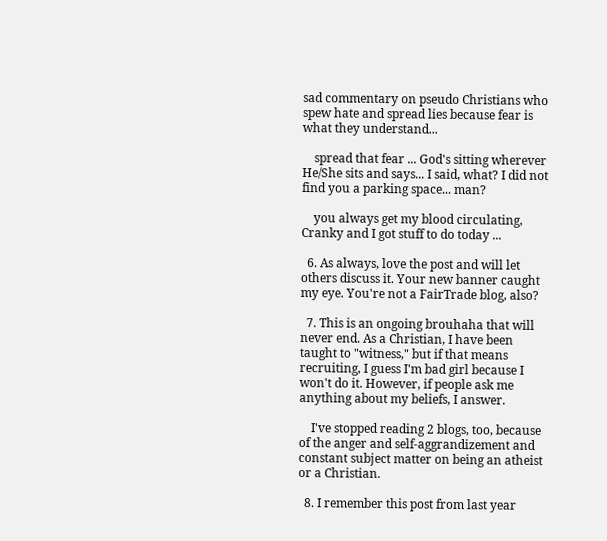sad commentary on pseudo Christians who spew hate and spread lies because fear is what they understand...

    spread that fear ... God's sitting wherever He/She sits and says... I said, what? I did not find you a parking space... man?

    you always get my blood circulating, Cranky and I got stuff to do today ...

  6. As always, love the post and will let others discuss it. Your new banner caught my eye. You're not a FairTrade blog, also?

  7. This is an ongoing brouhaha that will never end. As a Christian, I have been taught to "witness," but if that means recruiting, I guess I'm bad girl because I won't do it. However, if people ask me anything about my beliefs, I answer.

    I've stopped reading 2 blogs, too, because of the anger and self-aggrandizement and constant subject matter on being an atheist or a Christian.

  8. I remember this post from last year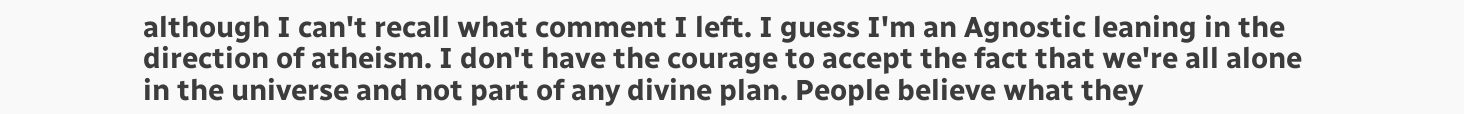although I can't recall what comment I left. I guess I'm an Agnostic leaning in the direction of atheism. I don't have the courage to accept the fact that we're all alone in the universe and not part of any divine plan. People believe what they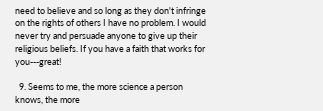need to believe and so long as they don't infringe on the rights of others I have no problem. I would never try and persuade anyone to give up their religious beliefs. If you have a faith that works for you---great!

  9. Seems to me, the more science a person knows, the more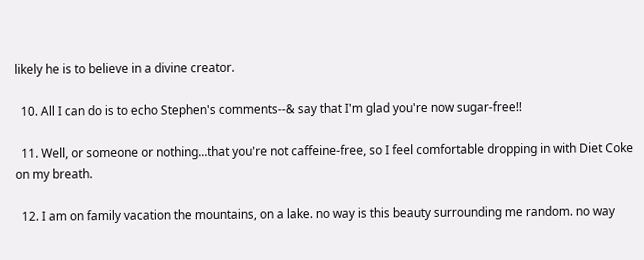likely he is to believe in a divine creator.

  10. All I can do is to echo Stephen's comments--& say that I'm glad you're now sugar-free!!

  11. Well, or someone or nothing...that you're not caffeine-free, so I feel comfortable dropping in with Diet Coke on my breath.

  12. I am on family vacation the mountains, on a lake. no way is this beauty surrounding me random. no way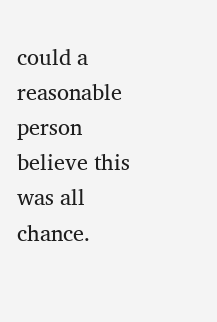could a reasonable person believe this was all chance.